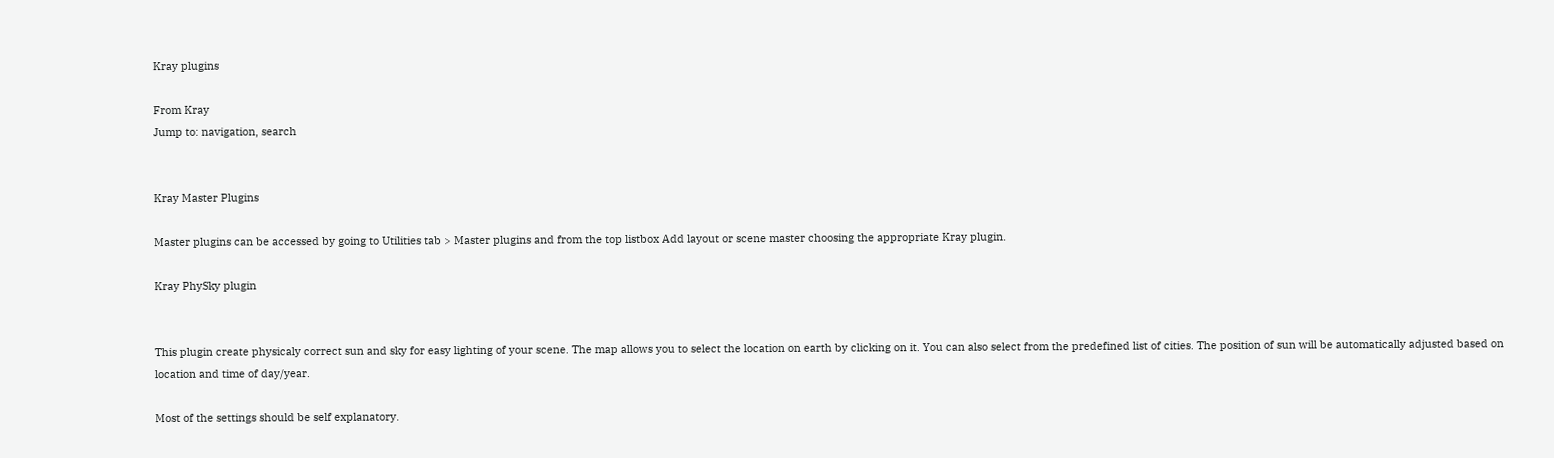Kray plugins

From Kray
Jump to: navigation, search


Kray Master Plugins

Master plugins can be accessed by going to Utilities tab > Master plugins and from the top listbox Add layout or scene master choosing the appropriate Kray plugin.

Kray PhySky plugin


This plugin create physicaly correct sun and sky for easy lighting of your scene. The map allows you to select the location on earth by clicking on it. You can also select from the predefined list of cities. The position of sun will be automatically adjusted based on location and time of day/year.

Most of the settings should be self explanatory.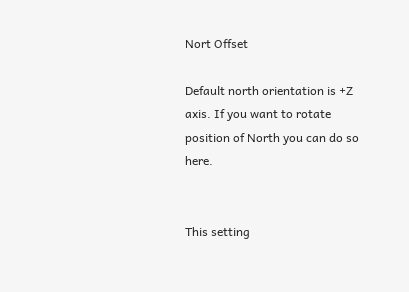Nort Offset

Default north orientation is +Z axis. If you want to rotate position of North you can do so here.


This setting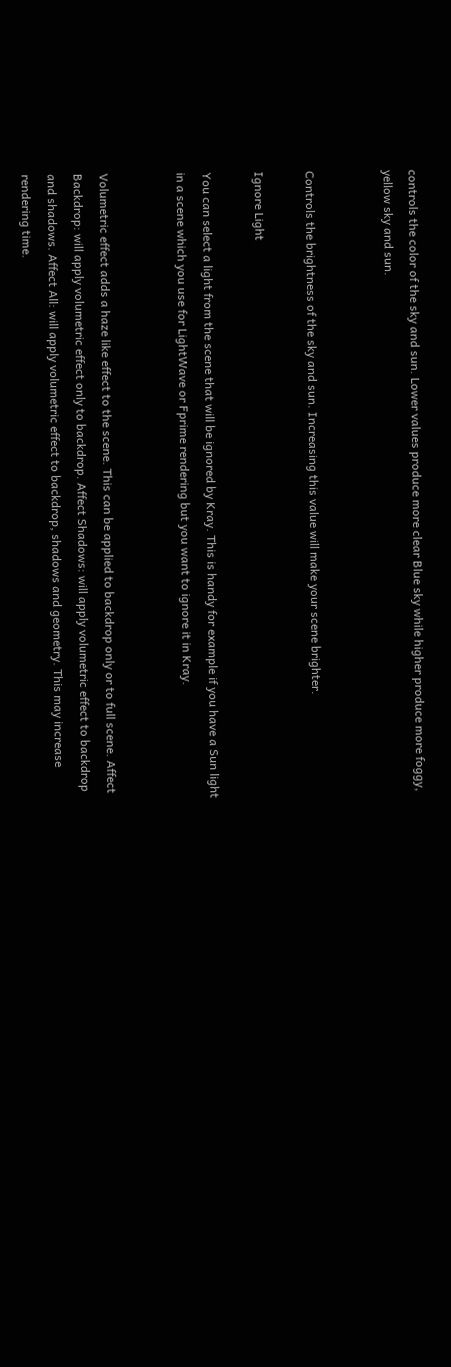controls the color of the sky and sun. Lower values produce more clear Blue sky while higher produce more foggy, yellow sky and sun.


Controls the brightness of the sky and sun. Increasing this value will make your scene brighter.

Ignore Light

You can select a light from the scene that will be ignored by Kray. This is handy for example if you have a Sun light in a scene which you use for LightWave or Fprime rendering but you want to ignore it in Kray.


Volumetric effect adds a haze like effect to the scene. This can be applied to backdrop only or to full scene. Affect Backdrop: will apply volumetric effect only to backdrop. Affect Shadows: will apply volumetric effect to backdrop and shadows. Affect All: will apply volumetric effect to backdrop, shadows and geometry. This may increase rendering time.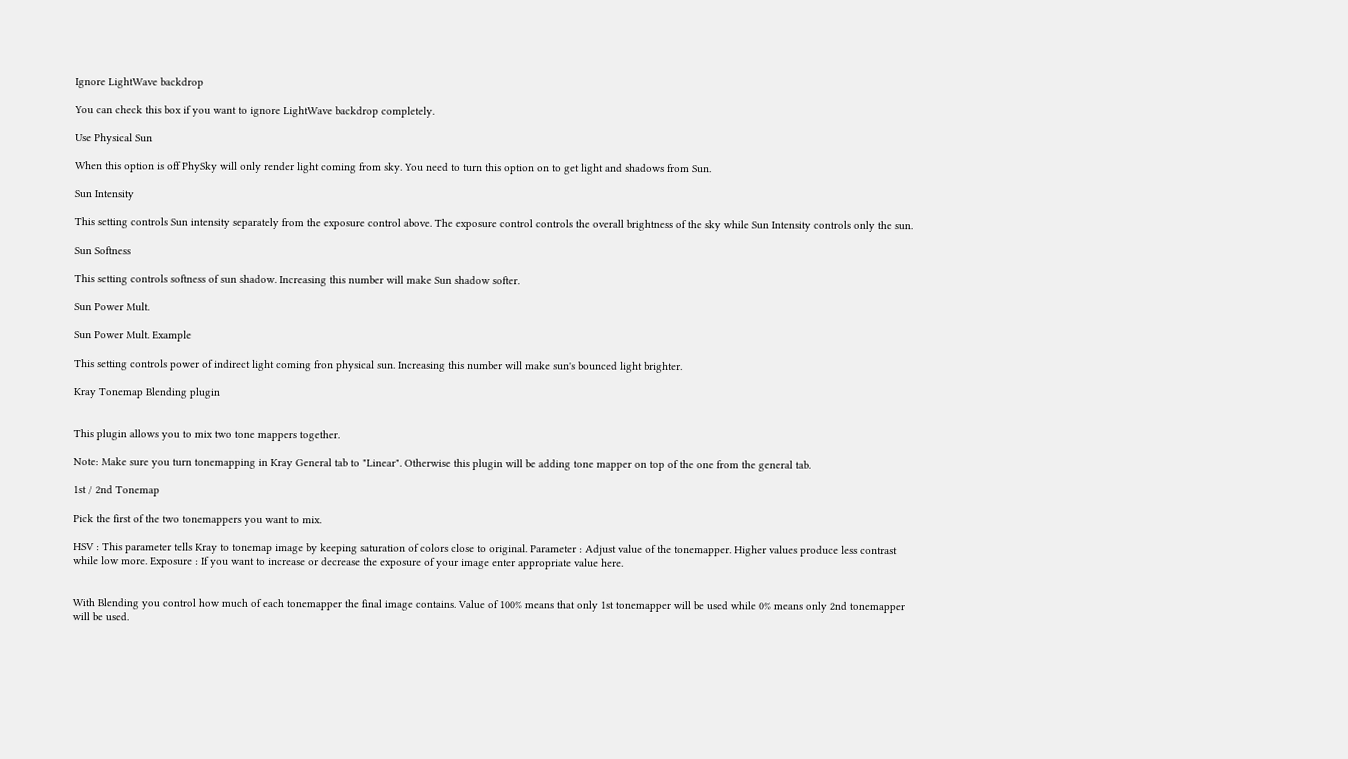Ignore LightWave backdrop

You can check this box if you want to ignore LightWave backdrop completely.

Use Physical Sun

When this option is off PhySky will only render light coming from sky. You need to turn this option on to get light and shadows from Sun.

Sun Intensity

This setting controls Sun intensity separately from the exposure control above. The exposure control controls the overall brightness of the sky while Sun Intensity controls only the sun.

Sun Softness

This setting controls softness of sun shadow. Increasing this number will make Sun shadow softer.

Sun Power Mult.

Sun Power Mult. Example

This setting controls power of indirect light coming fron physical sun. Increasing this number will make sun's bounced light brighter.

Kray Tonemap Blending plugin


This plugin allows you to mix two tone mappers together.

Note: Make sure you turn tonemapping in Kray General tab to "Linear". Otherwise this plugin will be adding tone mapper on top of the one from the general tab.

1st / 2nd Tonemap

Pick the first of the two tonemappers you want to mix.

HSV : This parameter tells Kray to tonemap image by keeping saturation of colors close to original. Parameter : Adjust value of the tonemapper. Higher values produce less contrast while low more. Exposure : If you want to increase or decrease the exposure of your image enter appropriate value here.


With Blending you control how much of each tonemapper the final image contains. Value of 100% means that only 1st tonemapper will be used while 0% means only 2nd tonemapper will be used.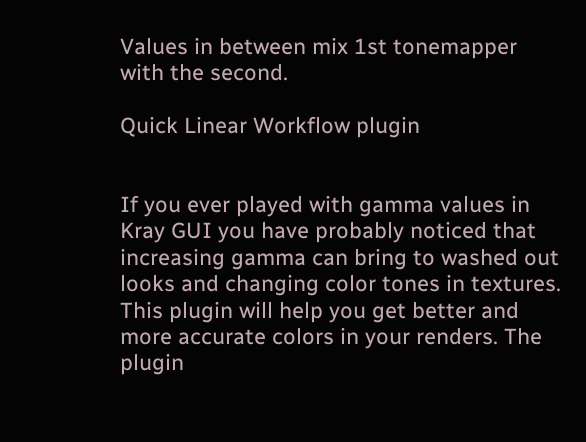Values in between mix 1st tonemapper with the second.

Quick Linear Workflow plugin


If you ever played with gamma values in Kray GUI you have probably noticed that increasing gamma can bring to washed out looks and changing color tones in textures. This plugin will help you get better and more accurate colors in your renders. The plugin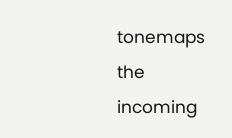tonemaps the incoming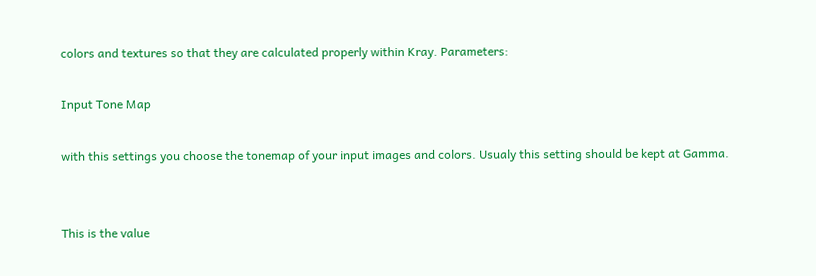colors and textures so that they are calculated properly within Kray. Parameters:

Input Tone Map

with this settings you choose the tonemap of your input images and colors. Usualy this setting should be kept at Gamma.


This is the value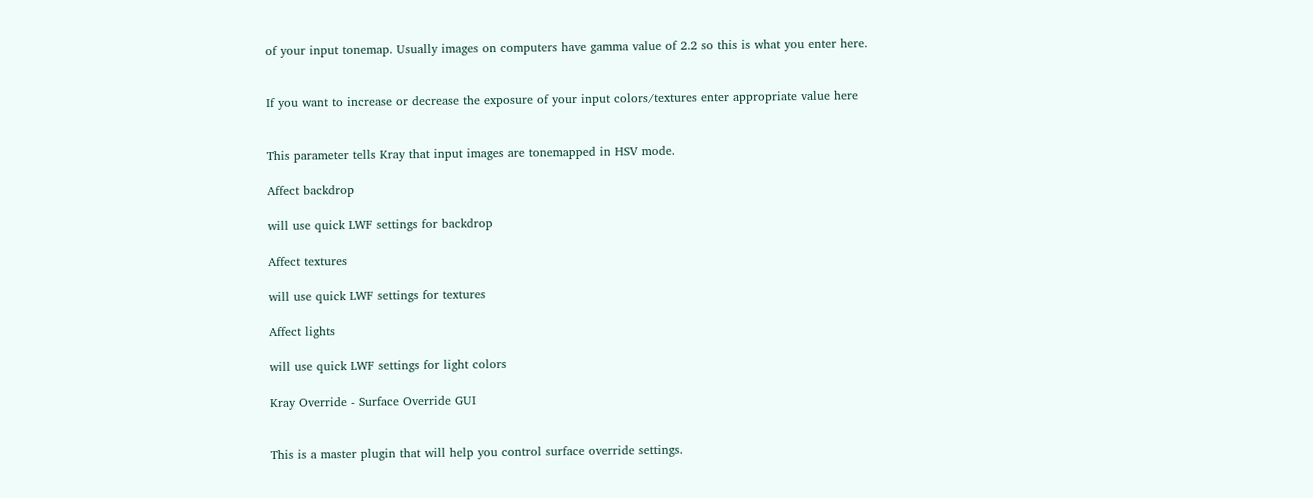of your input tonemap. Usually images on computers have gamma value of 2.2 so this is what you enter here.


If you want to increase or decrease the exposure of your input colors/textures enter appropriate value here


This parameter tells Kray that input images are tonemapped in HSV mode.

Affect backdrop

will use quick LWF settings for backdrop

Affect textures

will use quick LWF settings for textures

Affect lights

will use quick LWF settings for light colors

Kray Override - Surface Override GUI


This is a master plugin that will help you control surface override settings.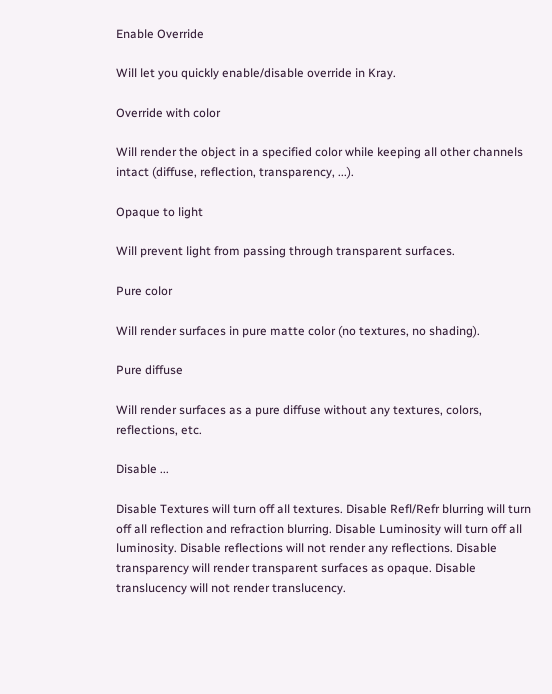Enable Override

Will let you quickly enable/disable override in Kray.

Override with color

Will render the object in a specified color while keeping all other channels intact (diffuse, reflection, transparency, ...).

Opaque to light

Will prevent light from passing through transparent surfaces.

Pure color

Will render surfaces in pure matte color (no textures, no shading).

Pure diffuse

Will render surfaces as a pure diffuse without any textures, colors, reflections, etc.

Disable ...

Disable Textures will turn off all textures. Disable Refl/Refr blurring will turn off all reflection and refraction blurring. Disable Luminosity will turn off all luminosity. Disable reflections will not render any reflections. Disable transparency will render transparent surfaces as opaque. Disable translucency will not render translucency.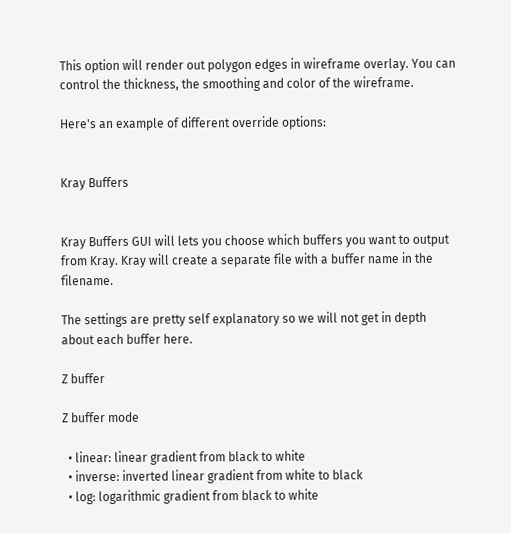This option will render out polygon edges in wireframe overlay. You can control the thickness, the smoothing and color of the wireframe.

Here's an example of different override options:


Kray Buffers


Kray Buffers GUI will lets you choose which buffers you want to output from Kray. Kray will create a separate file with a buffer name in the filename.

The settings are pretty self explanatory so we will not get in depth about each buffer here.

Z buffer

Z buffer mode

  • linear: linear gradient from black to white
  • inverse: inverted linear gradient from white to black
  • log: logarithmic gradient from black to white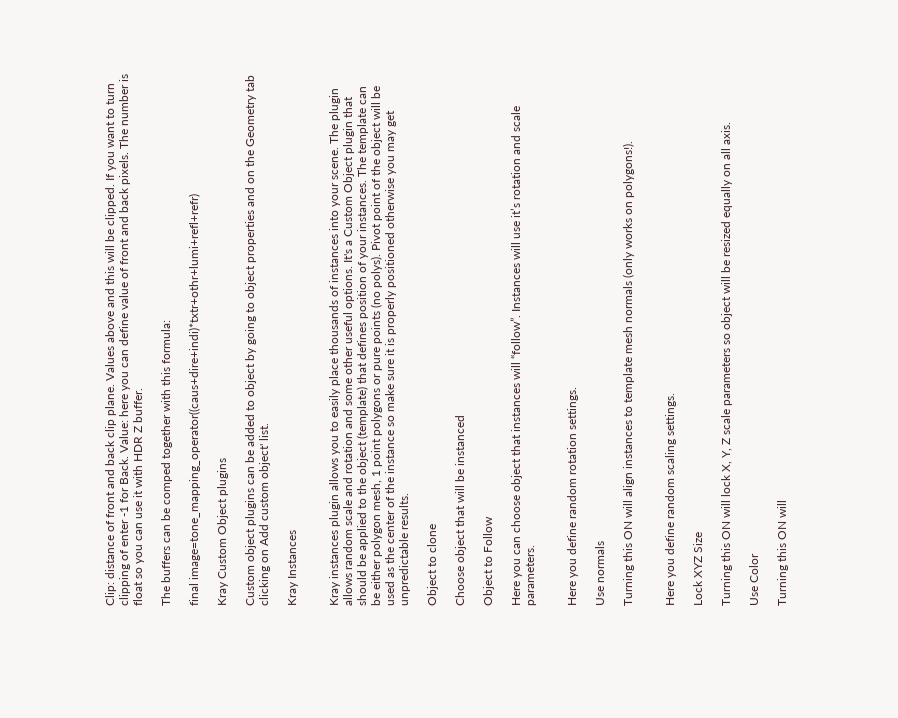Clip: distance of front and back clip plane. Values above and this will be clipped. If you want to turn clipping of enter -1 for Back. Value: here you can define value of front and back pixels. The number is float so you can use it with HDR Z buffer.

The buffers can be comped together with this formula:

final image=tone_mapping_operator((caus+dire+indi)*txtr+othr+lumi+refl+refr)

Kray Custom Object plugins

Custom object plugins can be added to object by going to object properties and on the Geometry tab clicking on Add custom object' list.

Kray Instances


Kray instances plugin allows you to easily place thousands of instances into your scene. The plugin allows random scale and rotation and some other useful options. It's a Custom Object plugin that should be applied to the object (template) that defines position of your instances. The template can be either polygon mesh, 1 point polygons or pure points (no polys). Pivot point of the object will be used as the center of the instance so make sure it is properly positioned otherwise you may get unpredictable results.

Object to clone

Choose object that will be instanced

Object to Follow

Here you can choose object that instances will “follow”. Instances will use it’s rotation and scale parameters.


Here you define random rotation settings.

Use normals

Turning this ON will align instances to template mesh normals (only works on polygons!).


Here you define random scaling settings.

Lock XYZ Size

Turning this ON will lock X, Y, Z scale parameters so object will be resized equally on all axis.

Use Color

Turning this ON will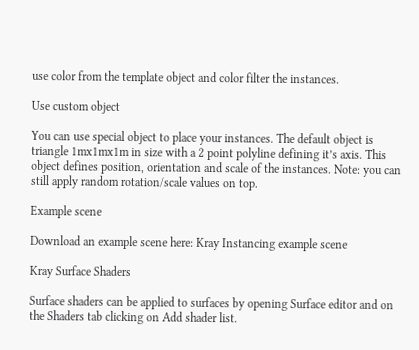use color from the template object and color filter the instances.

Use custom object

You can use special object to place your instances. The default object is triangle 1mx1mx1m in size with a 2 point polyline defining it’s axis. This object defines position, orientation and scale of the instances. Note: you can still apply random rotation/scale values on top.

Example scene

Download an example scene here: Kray Instancing example scene

Kray Surface Shaders

Surface shaders can be applied to surfaces by opening Surface editor and on the Shaders tab clicking on Add shader list.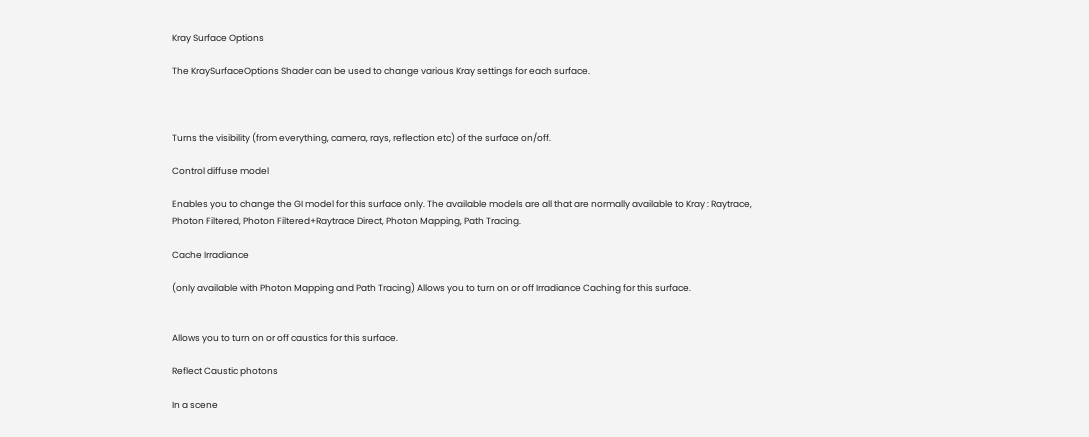Kray Surface Options

The KraySurfaceOptions Shader can be used to change various Kray settings for each surface.



Turns the visibility (from everything, camera, rays, reflection etc) of the surface on/off.

Control diffuse model

Enables you to change the GI model for this surface only. The available models are all that are normally available to Kray : Raytrace, Photon Filtered, Photon Filtered+Raytrace Direct, Photon Mapping, Path Tracing.

Cache Irradiance

(only available with Photon Mapping and Path Tracing) Allows you to turn on or off Irradiance Caching for this surface.


Allows you to turn on or off caustics for this surface.

Reflect Caustic photons

In a scene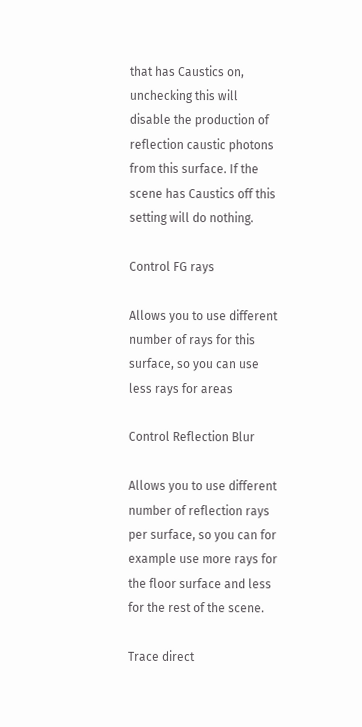that has Caustics on, unchecking this will disable the production of reflection caustic photons from this surface. If the scene has Caustics off this setting will do nothing.

Control FG rays

Allows you to use different number of rays for this surface, so you can use less rays for areas

Control Reflection Blur

Allows you to use different number of reflection rays per surface, so you can for example use more rays for the floor surface and less for the rest of the scene.

Trace direct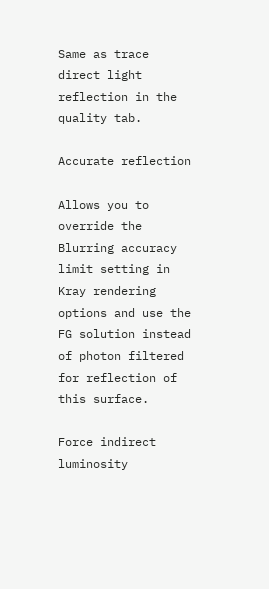Same as trace direct light reflection in the quality tab.

Accurate reflection

Allows you to override the Blurring accuracy limit setting in Kray rendering options and use the FG solution instead of photon filtered for reflection of this surface.

Force indirect luminosity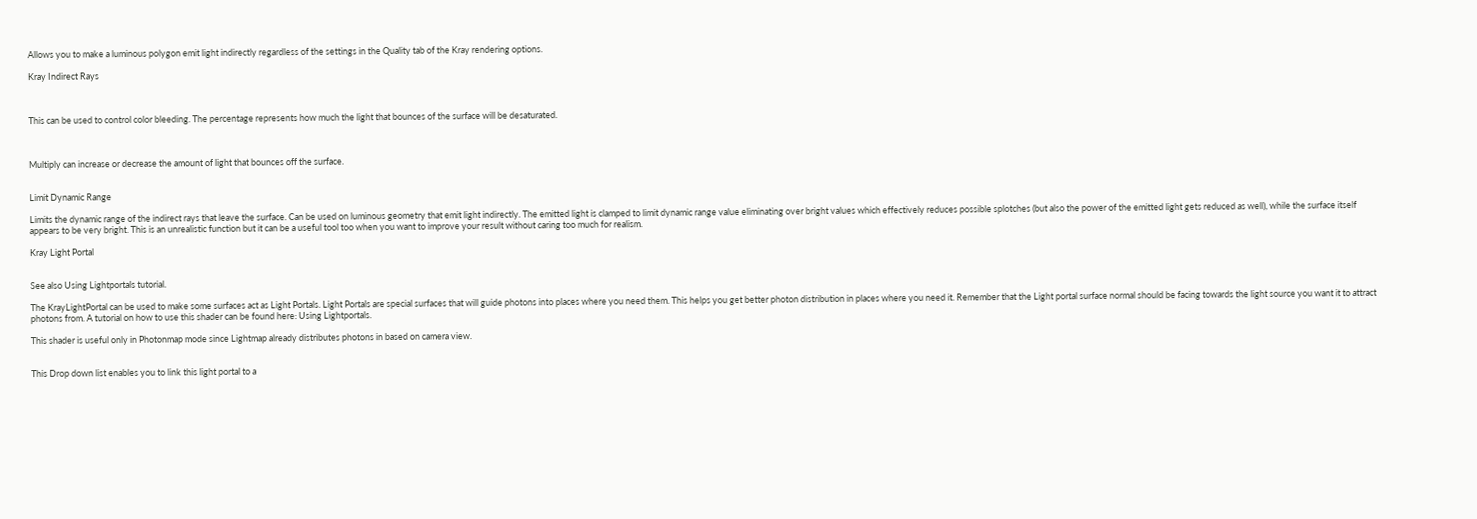Allows you to make a luminous polygon emit light indirectly regardless of the settings in the Quality tab of the Kray rendering options.

Kray Indirect Rays



This can be used to control color bleeding. The percentage represents how much the light that bounces of the surface will be desaturated.



Multiply can increase or decrease the amount of light that bounces off the surface.


Limit Dynamic Range

Limits the dynamic range of the indirect rays that leave the surface. Can be used on luminous geometry that emit light indirectly. The emitted light is clamped to limit dynamic range value eliminating over bright values which effectively reduces possible splotches (but also the power of the emitted light gets reduced as well), while the surface itself appears to be very bright. This is an unrealistic function but it can be a useful tool too when you want to improve your result without caring too much for realism.

Kray Light Portal


See also Using Lightportals tutorial.

The KrayLightPortal can be used to make some surfaces act as Light Portals. Light Portals are special surfaces that will guide photons into places where you need them. This helps you get better photon distribution in places where you need it. Remember that the Light portal surface normal should be facing towards the light source you want it to attract photons from. A tutorial on how to use this shader can be found here: Using Lightportals.

This shader is useful only in Photonmap mode since Lightmap already distributes photons in based on camera view.


This Drop down list enables you to link this light portal to a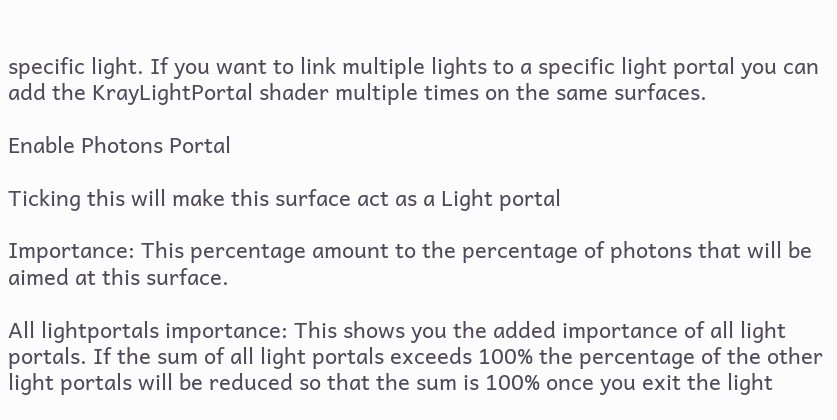specific light. If you want to link multiple lights to a specific light portal you can add the KrayLightPortal shader multiple times on the same surfaces.

Enable Photons Portal

Ticking this will make this surface act as a Light portal

Importance: This percentage amount to the percentage of photons that will be aimed at this surface.

All lightportals importance: This shows you the added importance of all light portals. If the sum of all light portals exceeds 100% the percentage of the other light portals will be reduced so that the sum is 100% once you exit the light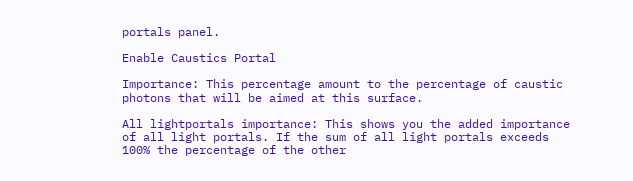portals panel.

Enable Caustics Portal

Importance: This percentage amount to the percentage of caustic photons that will be aimed at this surface.

All lightportals importance: This shows you the added importance of all light portals. If the sum of all light portals exceeds 100% the percentage of the other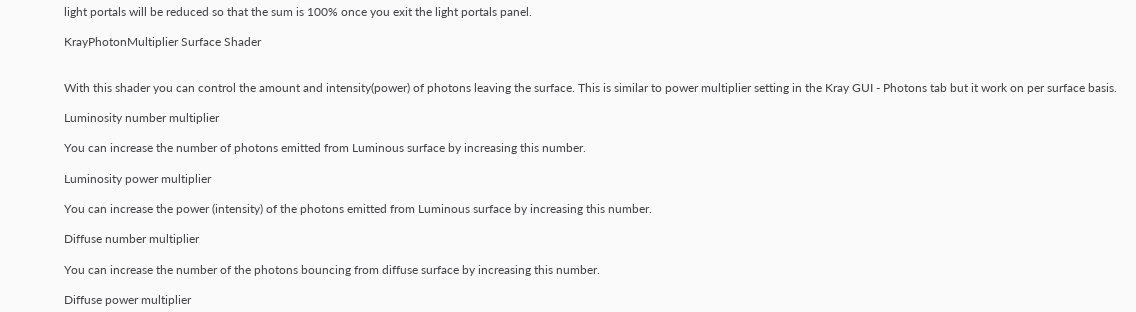light portals will be reduced so that the sum is 100% once you exit the light portals panel.

KrayPhotonMultiplier Surface Shader


With this shader you can control the amount and intensity(power) of photons leaving the surface. This is similar to power multiplier setting in the Kray GUI - Photons tab but it work on per surface basis.

Luminosity number multiplier

You can increase the number of photons emitted from Luminous surface by increasing this number.

Luminosity power multiplier

You can increase the power (intensity) of the photons emitted from Luminous surface by increasing this number.

Diffuse number multiplier

You can increase the number of the photons bouncing from diffuse surface by increasing this number.

Diffuse power multiplier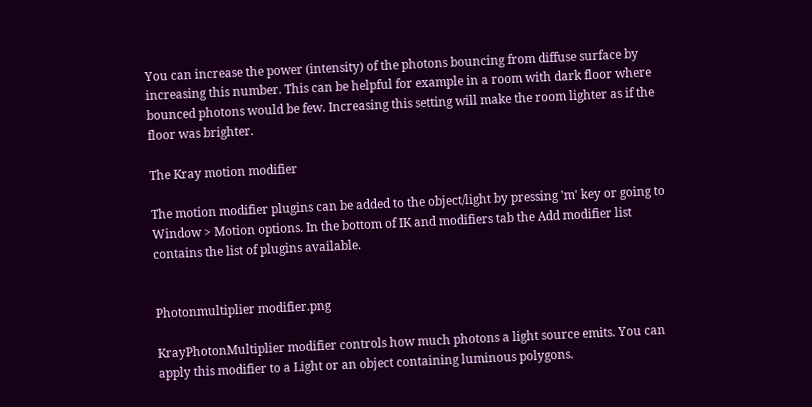You can increase the power (intensity) of the photons bouncing from diffuse surface by increasing this number. This can be helpful for example in a room with dark floor where bounced photons would be few. Increasing this setting will make the room lighter as if the floor was brighter.

The Kray motion modifier

The motion modifier plugins can be added to the object/light by pressing 'm' key or going to Window > Motion options. In the bottom of IK and modifiers tab the Add modifier list contains the list of plugins available.


Photonmultiplier modifier.png

KrayPhotonMultiplier modifier controls how much photons a light source emits. You can apply this modifier to a Light or an object containing luminous polygons.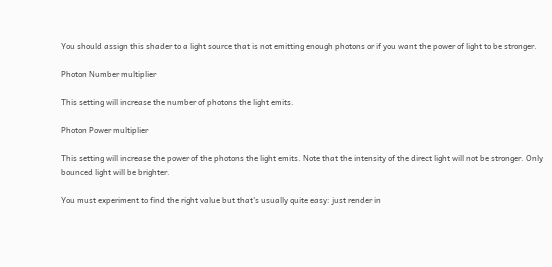You should assign this shader to a light source that is not emitting enough photons or if you want the power of light to be stronger.

Photon Number multiplier

This setting will increase the number of photons the light emits.

Photon Power multiplier

This setting will increase the power of the photons the light emits. Note that the intensity of the direct light will not be stronger. Only bounced light will be brighter.

You must experiment to find the right value but that's usually quite easy: just render in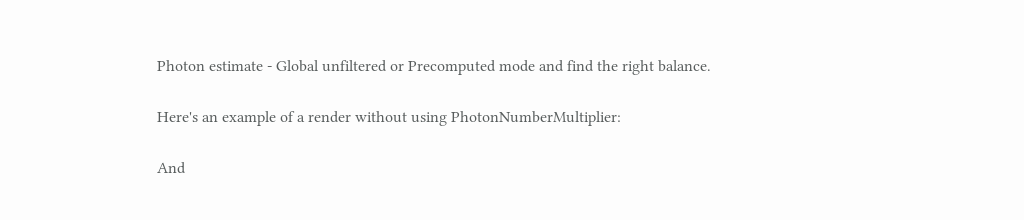Photon estimate - Global unfiltered or Precomputed mode and find the right balance.

Here's an example of a render without using PhotonNumberMultiplier:

And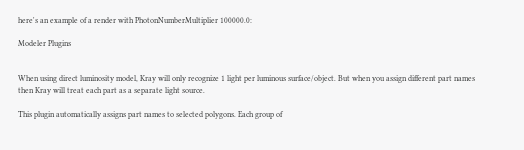here's an example of a render with PhotonNumberMultiplier 100000.0:

Modeler Plugins


When using direct luminosity model, Kray will only recognize 1 light per luminous surface/object. But when you assign different part names then Kray will treat each part as a separate light source.

This plugin automatically assigns part names to selected polygons. Each group of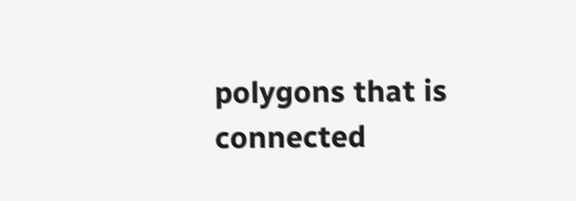polygons that is connected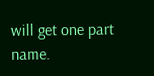will get one part name.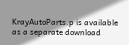KrayAutoParts.p is available as a separate download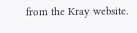from the Kray website.